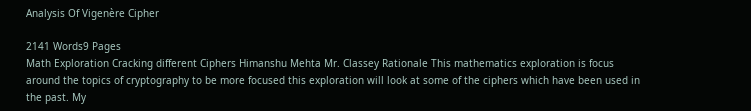Analysis Of Vigenère Cipher

2141 Words9 Pages
Math Exploration Cracking different Ciphers Himanshu Mehta Mr. Classey Rationale This mathematics exploration is focus around the topics of cryptography to be more focused this exploration will look at some of the ciphers which have been used in the past. My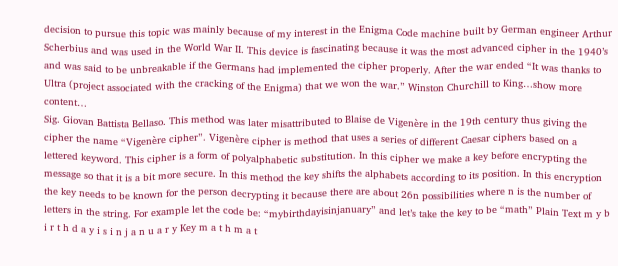decision to pursue this topic was mainly because of my interest in the Enigma Code machine built by German engineer Arthur Scherbius and was used in the World War II. This device is fascinating because it was the most advanced cipher in the 1940’s and was said to be unbreakable if the Germans had implemented the cipher properly. After the war ended “It was thanks to Ultra (project associated with the cracking of the Enigma) that we won the war.” Winston Churchill to King…show more content…
Sig. Giovan Battista Bellaso. This method was later misattributed to Blaise de Vigenère in the 19th century thus giving the cipher the name “Vigenère cipher”. Vigenère cipher is method that uses a series of different Caesar ciphers based on a lettered keyword. This cipher is a form of polyalphabetic substitution. In this cipher we make a key before encrypting the message so that it is a bit more secure. In this method the key shifts the alphabets according to its position. In this encryption the key needs to be known for the person decrypting it because there are about 26n possibilities where n is the number of letters in the string. For example let the code be: “mybirthdayisinjanuary” and let’s take the key to be “math” Plain Text m y b i r t h d a y i s i n j a n u a r y Key m a t h m a t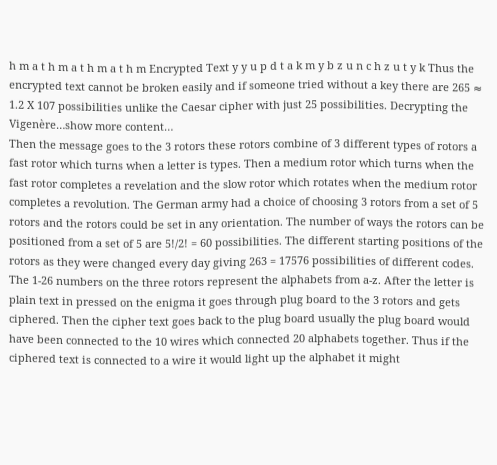h m a t h m a t h m a t h m Encrypted Text y y u p d t a k m y b z u n c h z u t y k Thus the encrypted text cannot be broken easily and if someone tried without a key there are 265 ≈ 1.2 X 107 possibilities unlike the Caesar cipher with just 25 possibilities. Decrypting the Vigenère…show more content…
Then the message goes to the 3 rotors these rotors combine of 3 different types of rotors a fast rotor which turns when a letter is types. Then a medium rotor which turns when the fast rotor completes a revelation and the slow rotor which rotates when the medium rotor completes a revolution. The German army had a choice of choosing 3 rotors from a set of 5 rotors and the rotors could be set in any orientation. The number of ways the rotors can be positioned from a set of 5 are 5!/2! = 60 possibilities. The different starting positions of the rotors as they were changed every day giving 263 = 17576 possibilities of different codes. The 1-26 numbers on the three rotors represent the alphabets from a-z. After the letter is plain text in pressed on the enigma it goes through plug board to the 3 rotors and gets ciphered. Then the cipher text goes back to the plug board usually the plug board would have been connected to the 10 wires which connected 20 alphabets together. Thus if the ciphered text is connected to a wire it would light up the alphabet it might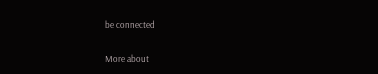be connected

More about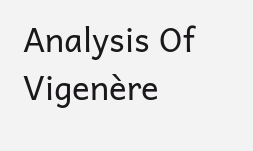Analysis Of Vigenère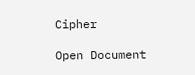Cipher

Open Document